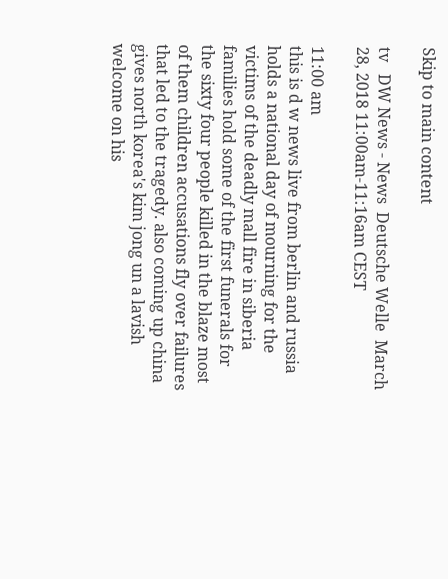Skip to main content

tv   DW News - News  Deutsche Welle  March 28, 2018 11:00am-11:16am CEST

11:00 am
this is d w news live from berlin and russia holds a national day of mourning for the victims of the deadly mall fire in siberia families hold some of the first funerals for the sixty four people killed in the blaze most of them children accusations fly over failures that led to the tragedy. also coming up china gives north korea's kim jong un a lavish welcome on his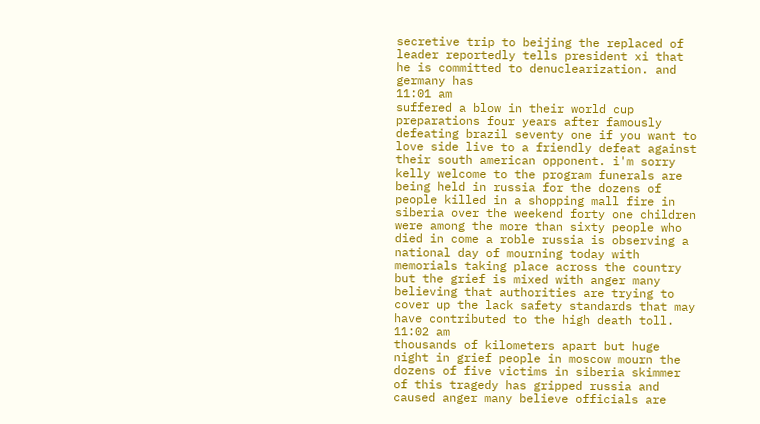secretive trip to beijing the replaced of leader reportedly tells president xi that he is committed to denuclearization. and germany has
11:01 am
suffered a blow in their world cup preparations four years after famously defeating brazil seventy one if you want to love side live to a friendly defeat against their south american opponent. i'm sorry kelly welcome to the program funerals are being held in russia for the dozens of people killed in a shopping mall fire in siberia over the weekend forty one children were among the more than sixty people who died in come a roble russia is observing a national day of mourning today with memorials taking place across the country but the grief is mixed with anger many believing that authorities are trying to cover up the lack safety standards that may have contributed to the high death toll.
11:02 am
thousands of kilometers apart but huge night in grief people in moscow mourn the dozens of five victims in siberia skimmer of this tragedy has gripped russia and caused anger many believe officials are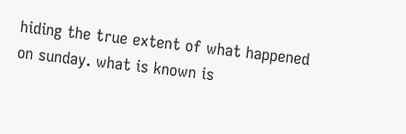hiding the true extent of what happened on sunday. what is known is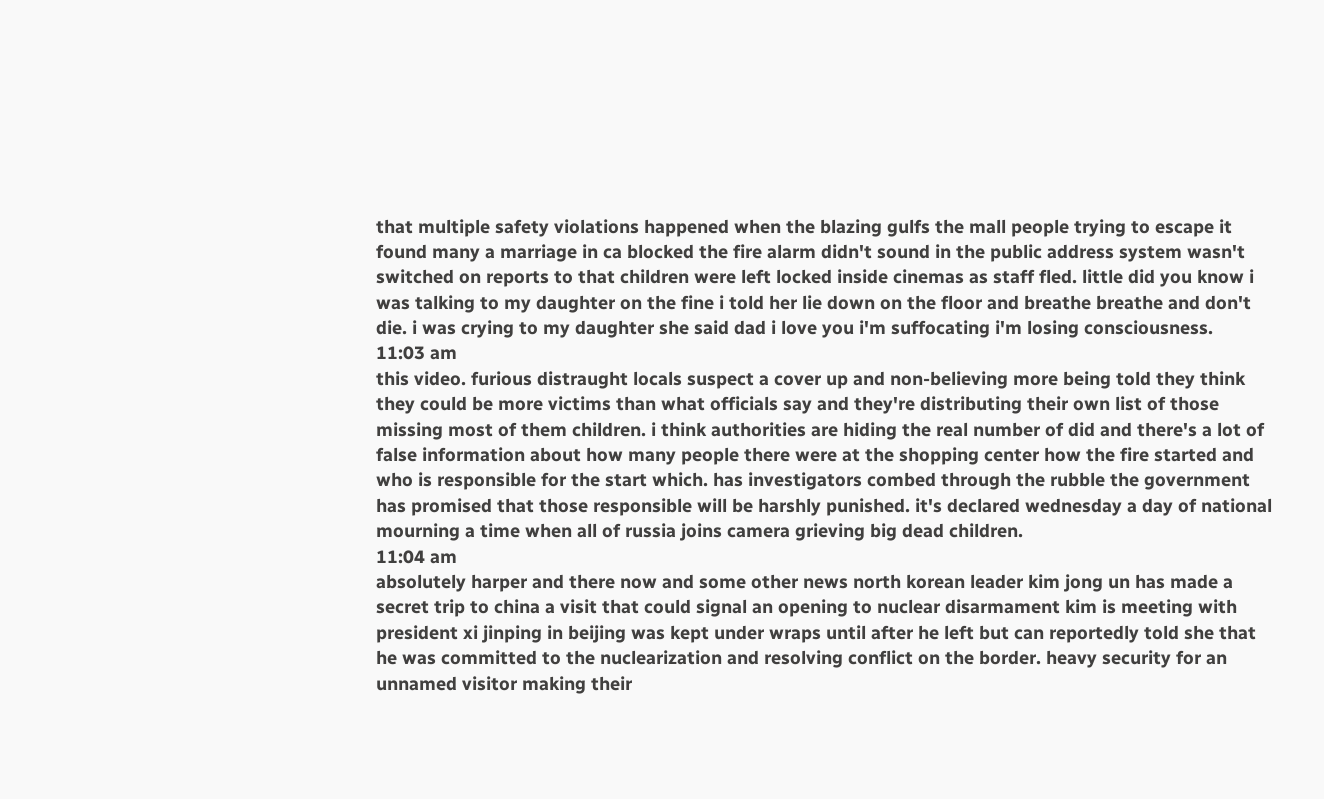that multiple safety violations happened when the blazing gulfs the mall people trying to escape it found many a marriage in ca blocked the fire alarm didn't sound in the public address system wasn't switched on reports to that children were left locked inside cinemas as staff fled. little did you know i was talking to my daughter on the fine i told her lie down on the floor and breathe breathe and don't die. i was crying to my daughter she said dad i love you i'm suffocating i'm losing consciousness.
11:03 am
this video. furious distraught locals suspect a cover up and non-believing more being told they think they could be more victims than what officials say and they're distributing their own list of those missing most of them children. i think authorities are hiding the real number of did and there's a lot of false information about how many people there were at the shopping center how the fire started and who is responsible for the start which. has investigators combed through the rubble the government has promised that those responsible will be harshly punished. it's declared wednesday a day of national mourning a time when all of russia joins camera grieving big dead children.
11:04 am
absolutely harper and there now and some other news north korean leader kim jong un has made a secret trip to china a visit that could signal an opening to nuclear disarmament kim is meeting with president xi jinping in beijing was kept under wraps until after he left but can reportedly told she that he was committed to the nuclearization and resolving conflict on the border. heavy security for an unnamed visitor making their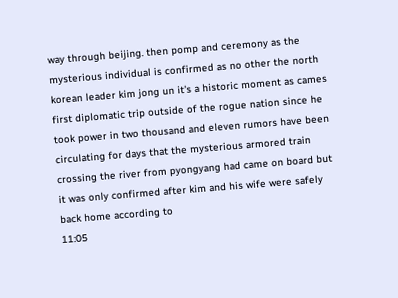way through beijing. then pomp and ceremony as the mysterious individual is confirmed as no other the north korean leader kim jong un it's a historic moment as cames first diplomatic trip outside of the rogue nation since he took power in two thousand and eleven rumors have been circulating for days that the mysterious armored train crossing the river from pyongyang had came on board but it was only confirmed after kim and his wife were safely back home according to
11:05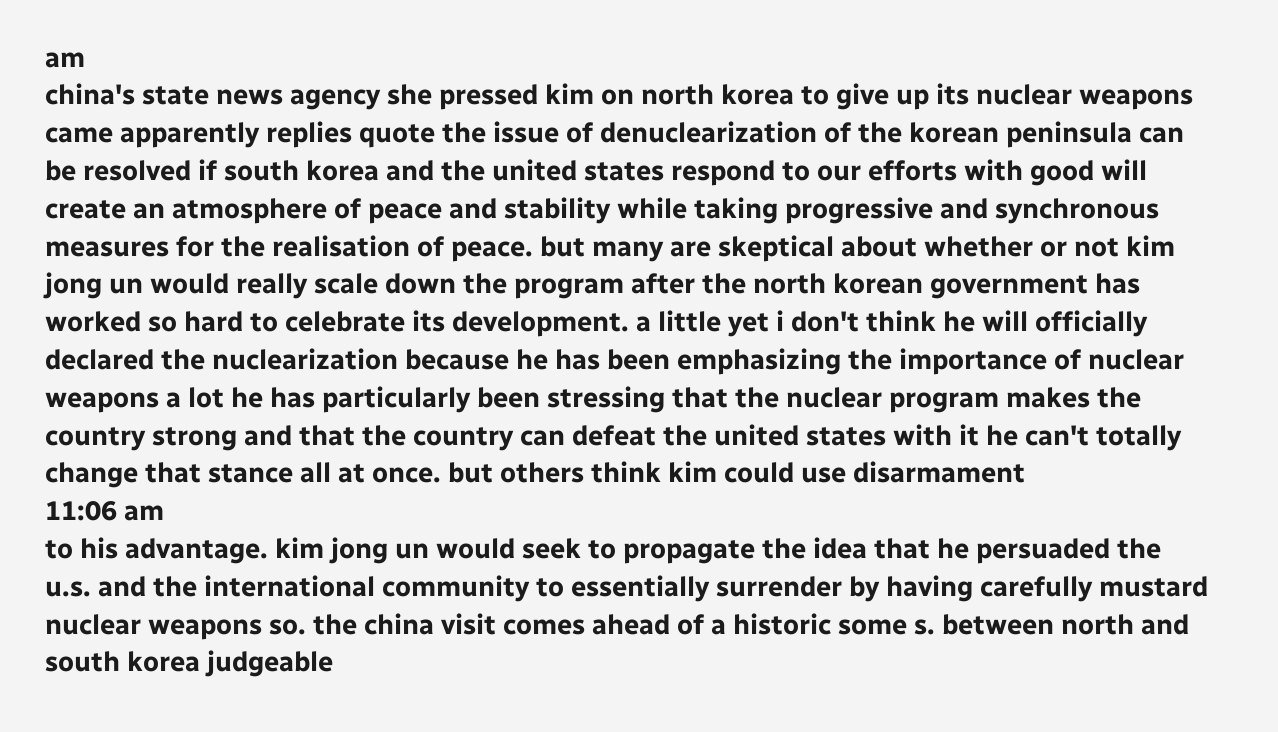am
china's state news agency she pressed kim on north korea to give up its nuclear weapons came apparently replies quote the issue of denuclearization of the korean peninsula can be resolved if south korea and the united states respond to our efforts with good will create an atmosphere of peace and stability while taking progressive and synchronous measures for the realisation of peace. but many are skeptical about whether or not kim jong un would really scale down the program after the north korean government has worked so hard to celebrate its development. a little yet i don't think he will officially declared the nuclearization because he has been emphasizing the importance of nuclear weapons a lot he has particularly been stressing that the nuclear program makes the country strong and that the country can defeat the united states with it he can't totally change that stance all at once. but others think kim could use disarmament
11:06 am
to his advantage. kim jong un would seek to propagate the idea that he persuaded the u.s. and the international community to essentially surrender by having carefully mustard nuclear weapons so. the china visit comes ahead of a historic some s. between north and south korea judgeable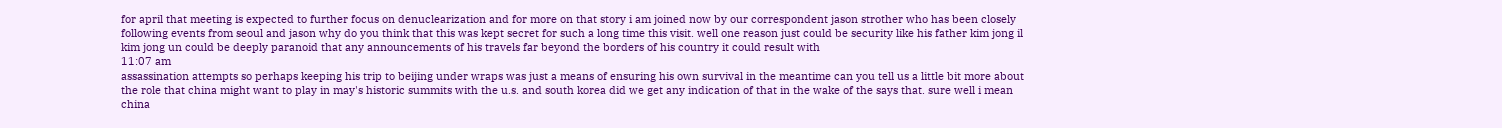for april that meeting is expected to further focus on denuclearization and for more on that story i am joined now by our correspondent jason strother who has been closely following events from seoul and jason why do you think that this was kept secret for such a long time this visit. well one reason just could be security like his father kim jong il kim jong un could be deeply paranoid that any announcements of his travels far beyond the borders of his country it could result with
11:07 am
assassination attempts so perhaps keeping his trip to beijing under wraps was just a means of ensuring his own survival in the meantime can you tell us a little bit more about the role that china might want to play in may's historic summits with the u.s. and south korea did we get any indication of that in the wake of the says that. sure well i mean china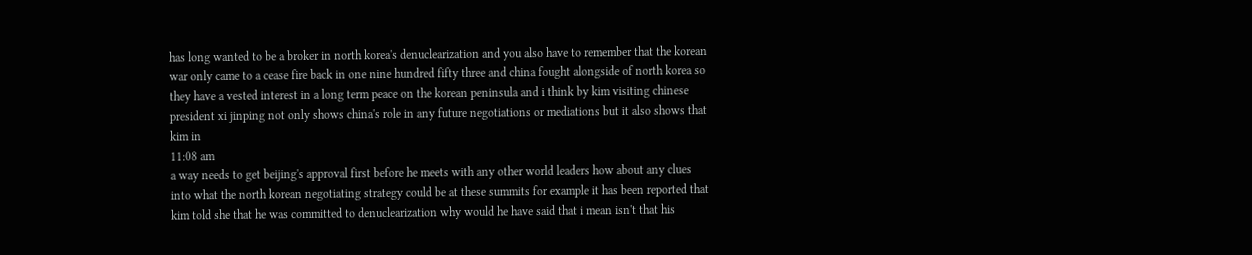has long wanted to be a broker in north korea's denuclearization and you also have to remember that the korean war only came to a cease fire back in one nine hundred fifty three and china fought alongside of north korea so they have a vested interest in a long term peace on the korean peninsula and i think by kim visiting chinese president xi jinping not only shows china's role in any future negotiations or mediations but it also shows that kim in
11:08 am
a way needs to get beijing's approval first before he meets with any other world leaders how about any clues into what the north korean negotiating strategy could be at these summits for example it has been reported that kim told she that he was committed to denuclearization why would he have said that i mean isn't that his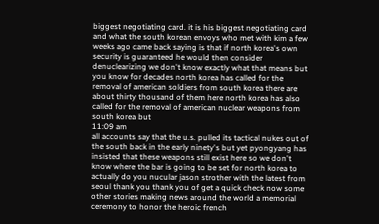biggest negotiating card. it is his biggest negotiating card and what the south korean envoys who met with kim a few weeks ago came back saying is that if north korea's own security is guaranteed he would then consider denuclearizing we don't know exactly what that means but you know for decades north korea has called for the removal of american soldiers from south korea there are about thirty thousand of them here north korea has also called for the removal of american nuclear weapons from south korea but
11:09 am
all accounts say that the u.s. pulled its tactical nukes out of the south back in the early ninety's but yet pyongyang has insisted that these weapons still exist here so we don't know where the bar is going to be set for north korea to actually do you nucular jason strother with the latest from seoul thank you thank you of get a quick check now some other stories making news around the world a memorial ceremony to honor the heroic french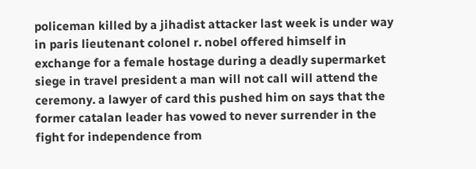policeman killed by a jihadist attacker last week is under way in paris lieutenant colonel r. nobel offered himself in exchange for a female hostage during a deadly supermarket siege in travel president a man will not call will attend the ceremony. a lawyer of card this pushed him on says that the former catalan leader has vowed to never surrender in the fight for independence from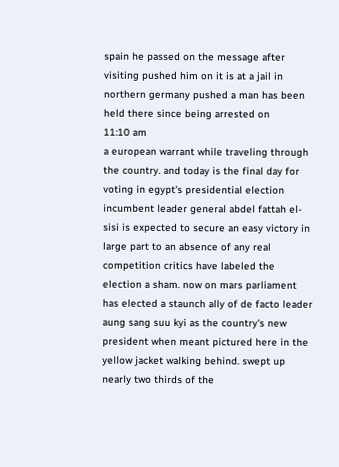spain he passed on the message after visiting pushed him on it is at a jail in northern germany pushed a man has been held there since being arrested on
11:10 am
a european warrant while traveling through the country. and today is the final day for voting in egypt's presidential election incumbent leader general abdel fattah el-sisi is expected to secure an easy victory in large part to an absence of any real competition critics have labeled the election a sham. now on mars parliament has elected a staunch ally of de facto leader aung sang suu kyi as the country's new president when meant pictured here in the yellow jacket walking behind. swept up nearly two thirds of the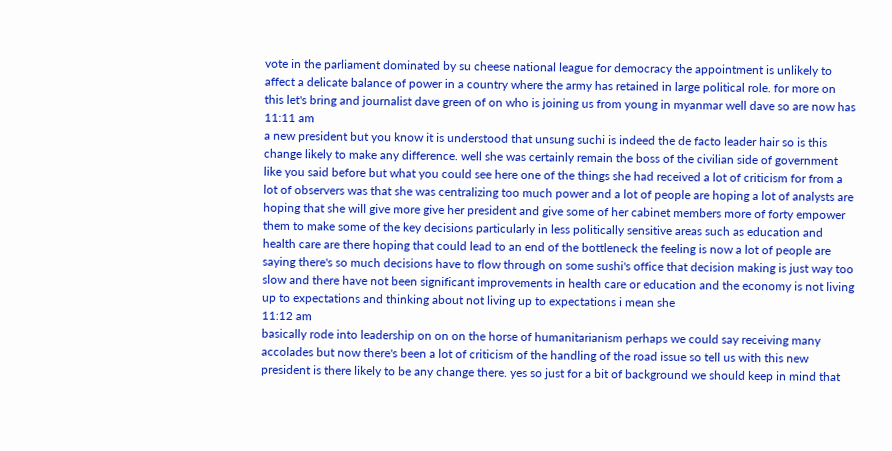vote in the parliament dominated by su cheese national league for democracy the appointment is unlikely to affect a delicate balance of power in a country where the army has retained in large political role. for more on this let's bring and journalist dave green of on who is joining us from young in myanmar well dave so are now has
11:11 am
a new president but you know it is understood that unsung suchi is indeed the de facto leader hair so is this change likely to make any difference. well she was certainly remain the boss of the civilian side of government like you said before but what you could see here one of the things she had received a lot of criticism for from a lot of observers was that she was centralizing too much power and a lot of people are hoping a lot of analysts are hoping that she will give more give her president and give some of her cabinet members more of forty empower them to make some of the key decisions particularly in less politically sensitive areas such as education and health care are there hoping that could lead to an end of the bottleneck the feeling is now a lot of people are saying there's so much decisions have to flow through on some sushi's office that decision making is just way too slow and there have not been significant improvements in health care or education and the economy is not living up to expectations and thinking about not living up to expectations i mean she
11:12 am
basically rode into leadership on on on the horse of humanitarianism perhaps we could say receiving many accolades but now there's been a lot of criticism of the handling of the road issue so tell us with this new president is there likely to be any change there. yes so just for a bit of background we should keep in mind that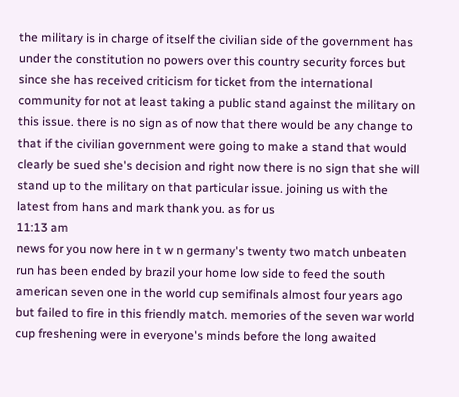the military is in charge of itself the civilian side of the government has under the constitution no powers over this country security forces but since she has received criticism for ticket from the international community for not at least taking a public stand against the military on this issue. there is no sign as of now that there would be any change to that if the civilian government were going to make a stand that would clearly be sued she's decision and right now there is no sign that she will stand up to the military on that particular issue. joining us with the latest from hans and mark thank you. as for us
11:13 am
news for you now here in t w n germany's twenty two match unbeaten run has been ended by brazil your home low side to feed the south american seven one in the world cup semifinals almost four years ago but failed to fire in this friendly match. memories of the seven war world cup freshening were in everyone's minds before the long awaited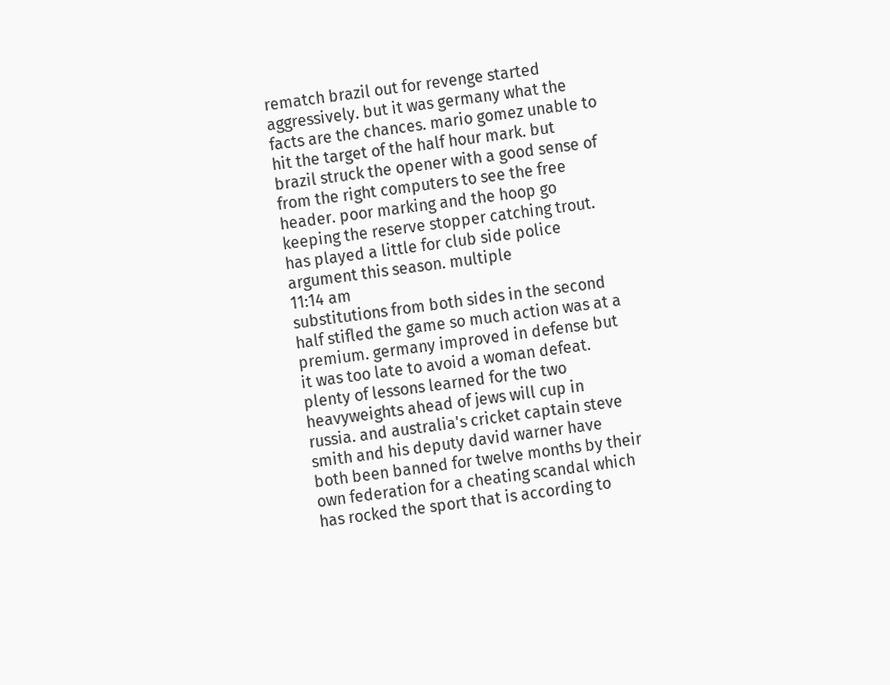rematch brazil out for revenge started aggressively. but it was germany what the facts are the chances. mario gomez unable to hit the target of the half hour mark. but brazil struck the opener with a good sense of from the right computers to see the free header. poor marking and the hoop go keeping the reserve stopper catching trout. has played a little for club side police argument this season. multiple
11:14 am
substitutions from both sides in the second half stifled the game so much action was at a premium. germany improved in defense but it was too late to avoid a woman defeat. plenty of lessons learned for the two heavyweights ahead of jews will cup in russia. and australia's cricket captain steve smith and his deputy david warner have both been banned for twelve months by their own federation for a cheating scandal which has rocked the sport that is according to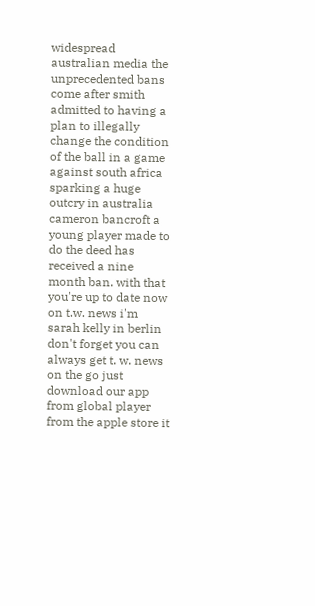widespread australian media the unprecedented bans come after smith admitted to having a plan to illegally change the condition of the ball in a game against south africa sparking a huge outcry in australia cameron bancroft a young player made to do the deed has received a nine month ban. with that you're up to date now on t.w. news i'm sarah kelly in berlin don't forget you can always get t. w. news on the go just download our app from global player from the apple store it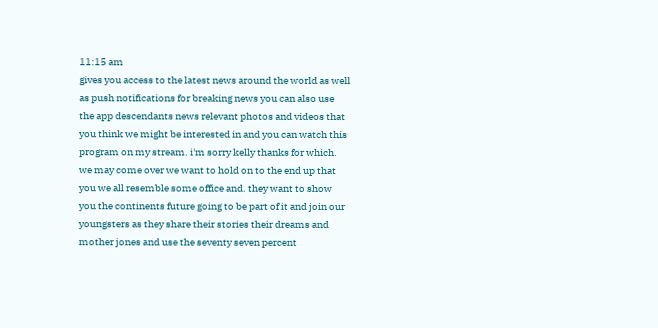11:15 am
gives you access to the latest news around the world as well as push notifications for breaking news you can also use the app descendants news relevant photos and videos that you think we might be interested in and you can watch this program on my stream. i'm sorry kelly thanks for which. we may come over we want to hold on to the end up that you we all resemble some office and. they want to show you the continents future going to be part of it and join our youngsters as they share their stories their dreams and mother jones and use the seventy seven percent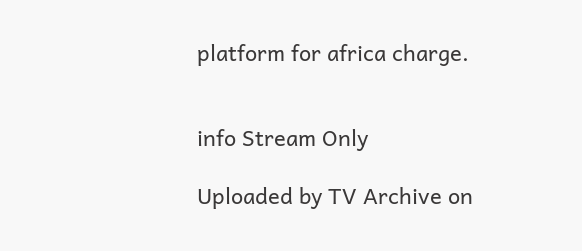platform for africa charge.


info Stream Only

Uploaded by TV Archive on